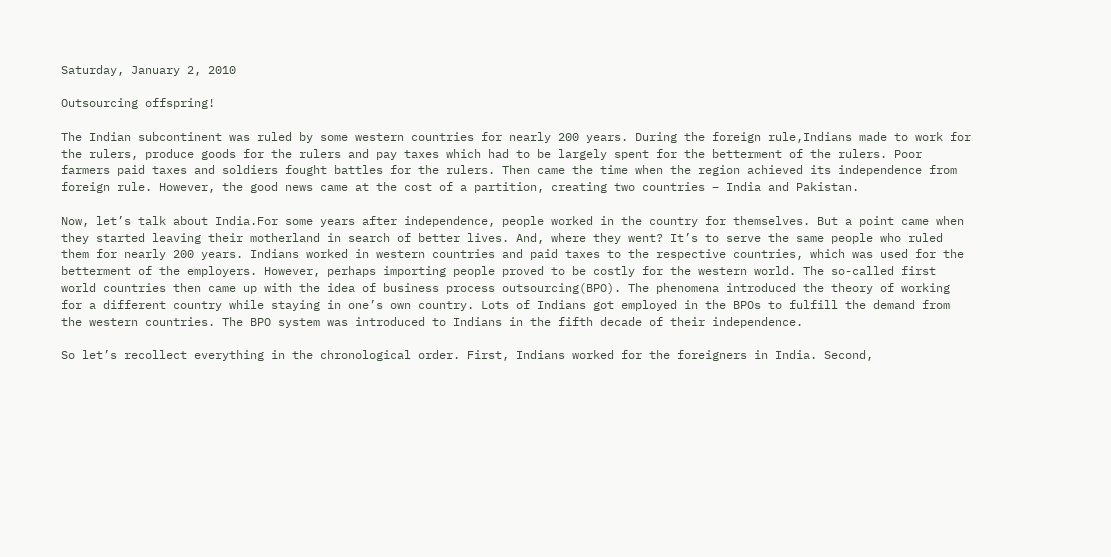Saturday, January 2, 2010

Outsourcing offspring!

The Indian subcontinent was ruled by some western countries for nearly 200 years. During the foreign rule,Indians made to work for the rulers, produce goods for the rulers and pay taxes which had to be largely spent for the betterment of the rulers. Poor farmers paid taxes and soldiers fought battles for the rulers. Then came the time when the region achieved its independence from foreign rule. However, the good news came at the cost of a partition, creating two countries – India and Pakistan.

Now, let’s talk about India.For some years after independence, people worked in the country for themselves. But a point came when they started leaving their motherland in search of better lives. And, where they went? It’s to serve the same people who ruled them for nearly 200 years. Indians worked in western countries and paid taxes to the respective countries, which was used for the betterment of the employers. However, perhaps importing people proved to be costly for the western world. The so-called first world countries then came up with the idea of business process outsourcing(BPO). The phenomena introduced the theory of working for a different country while staying in one’s own country. Lots of Indians got employed in the BPOs to fulfill the demand from the western countries. The BPO system was introduced to Indians in the fifth decade of their independence.

So let’s recollect everything in the chronological order. First, Indians worked for the foreigners in India. Second,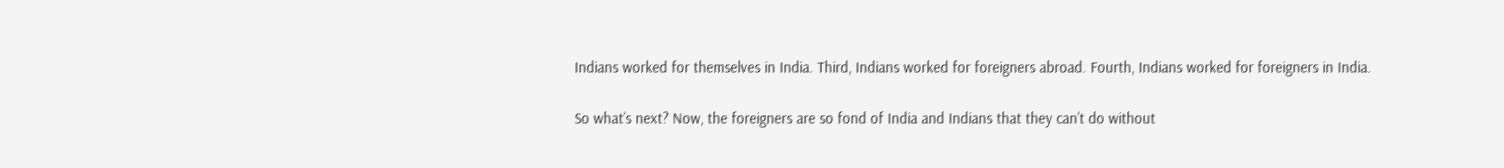Indians worked for themselves in India. Third, Indians worked for foreigners abroad. Fourth, Indians worked for foreigners in India.

So what’s next? Now, the foreigners are so fond of India and Indians that they can’t do without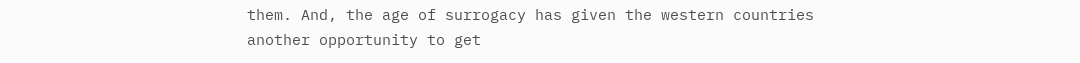them. And, the age of surrogacy has given the western countries another opportunity to get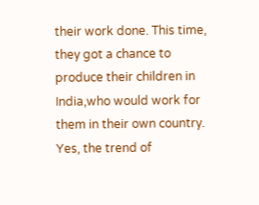their work done. This time, they got a chance to produce their children in India,who would work for them in their own country. Yes, the trend of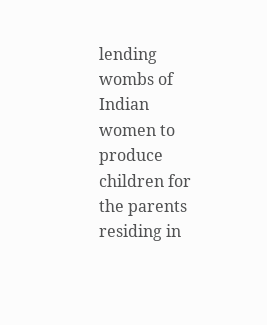lending wombs of Indian women to produce children for the parents residing in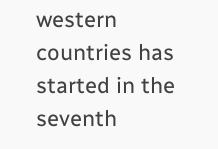western countries has started in the seventh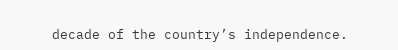decade of the country’s independence.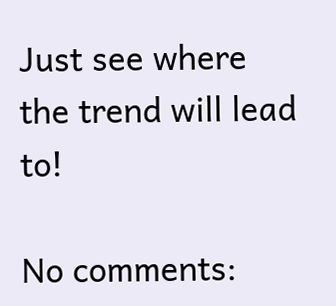Just see where the trend will lead to!

No comments: